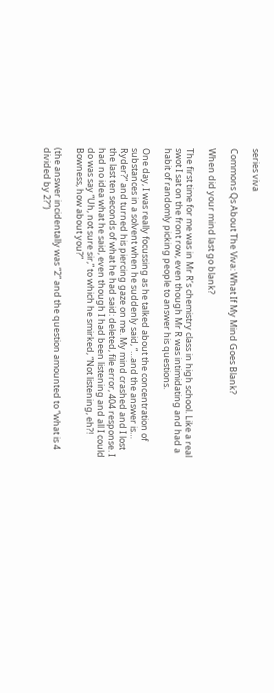series viva

Commons Qs About The Viva: What If My Mind Goes Blank?

When did your mind last go blank?

The first time for me was in Mr R’s chemistry class in high school. Like a real swot I sat on the front row, even though Mr R was intimidating and had a habit of randomly picking people to answer his questions.

One day, I was really focussing as he talked about the concentration of substances in a solvent when he suddenly said, “…and the answer is… Ryder?” and turned his piercing gaze on me. My mind crashed and I lost the last ten seconds of what he had said: deleted, file error, 404 response. I had no idea what he said, even though I had been listening and all I could do was say “Uh, not sure sir,” to which he smirked, “Not listening, eh?! Bowness, how about you?”

(the answer incidentally was “2” and the question amounted to “what is 4 divided by 2?”)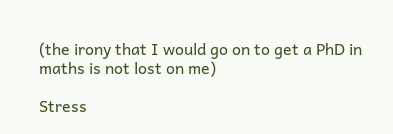(the irony that I would go on to get a PhD in maths is not lost on me)

Stress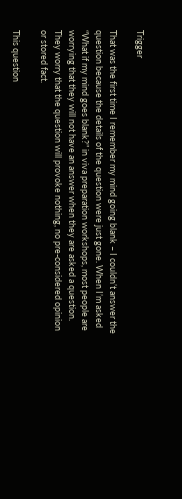Trigger

That was the first time I remember my mind going blank – I couldn’t answer the question because the details of the question were just gone. When I’m asked “What if my mind goes blank?” in viva preparation workshops, most people are worrying that they will not have an answer when they are asked a question. They worry that the question will provoke nothing, no pre-considered opinion or stored fact.

This question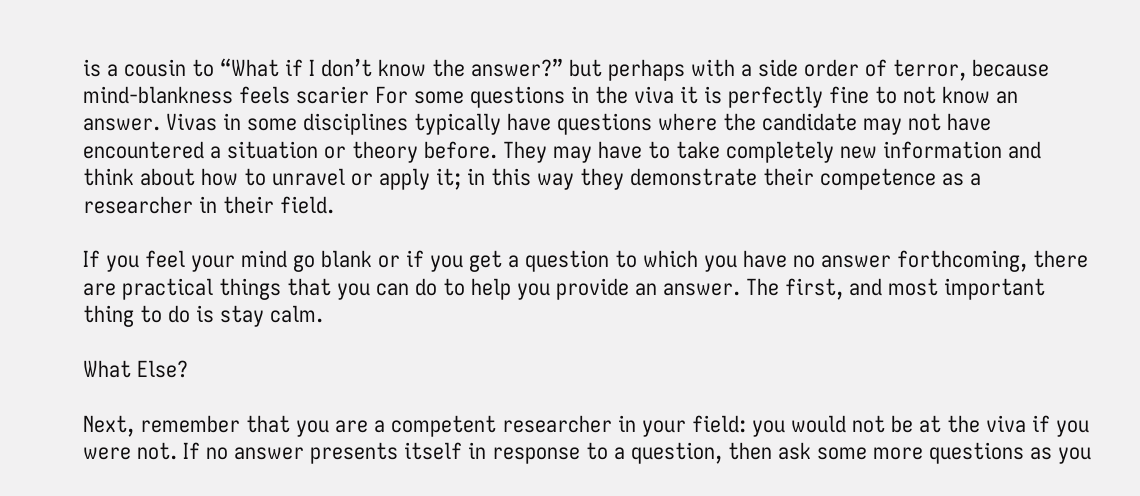is a cousin to “What if I don’t know the answer?” but perhaps with a side order of terror, because mind-blankness feels scarier For some questions in the viva it is perfectly fine to not know an answer. Vivas in some disciplines typically have questions where the candidate may not have encountered a situation or theory before. They may have to take completely new information and think about how to unravel or apply it; in this way they demonstrate their competence as a researcher in their field.

If you feel your mind go blank or if you get a question to which you have no answer forthcoming, there are practical things that you can do to help you provide an answer. The first, and most important thing to do is stay calm.

What Else?

Next, remember that you are a competent researcher in your field: you would not be at the viva if you were not. If no answer presents itself in response to a question, then ask some more questions as you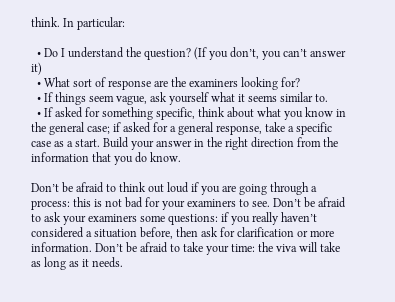think. In particular:

  • Do I understand the question? (If you don’t, you can’t answer it)
  • What sort of response are the examiners looking for?
  • If things seem vague, ask yourself what it seems similar to.
  • If asked for something specific, think about what you know in the general case; if asked for a general response, take a specific case as a start. Build your answer in the right direction from the information that you do know.

Don’t be afraid to think out loud if you are going through a process: this is not bad for your examiners to see. Don’t be afraid to ask your examiners some questions: if you really haven’t considered a situation before, then ask for clarification or more information. Don’t be afraid to take your time: the viva will take as long as it needs.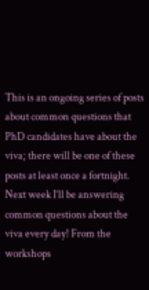This is an ongoing series of posts about common questions that PhD candidates have about the viva; there will be one of these posts at least once a fortnight. Next week I’ll be answering common questions about the viva every day! From the workshops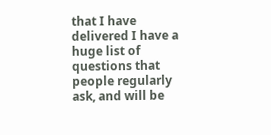that I have delivered I have a huge list of questions that people regularly ask, and will be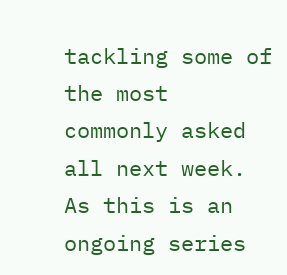tackling some of the most commonly asked all next week. As this is an ongoing series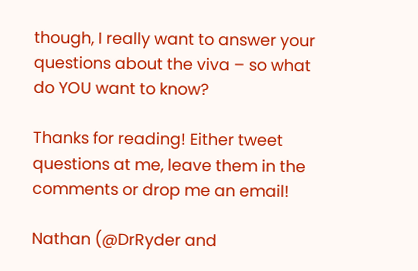though, I really want to answer your questions about the viva – so what do YOU want to know?

Thanks for reading! Either tweet questions at me, leave them in the comments or drop me an email!

Nathan (@DrRyder and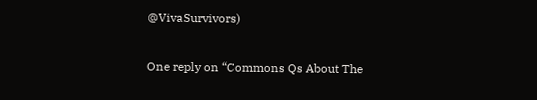@VivaSurvivors)

One reply on “Commons Qs About The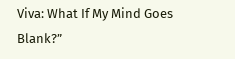Viva: What If My Mind Goes Blank?”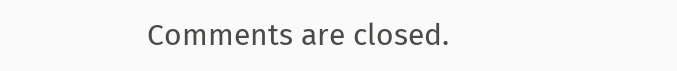Comments are closed.